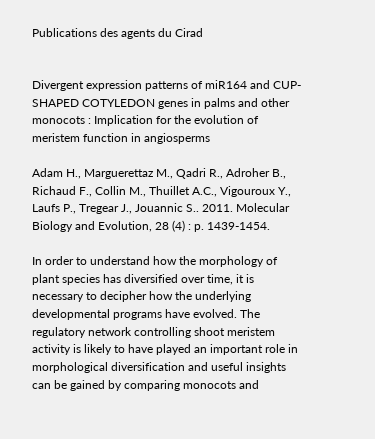Publications des agents du Cirad


Divergent expression patterns of miR164 and CUP-SHAPED COTYLEDON genes in palms and other monocots : Implication for the evolution of meristem function in angiosperms

Adam H., Marguerettaz M., Qadri R., Adroher B., Richaud F., Collin M., Thuillet A.C., Vigouroux Y., Laufs P., Tregear J., Jouannic S.. 2011. Molecular Biology and Evolution, 28 (4) : p. 1439-1454.

In order to understand how the morphology of plant species has diversified over time, it is necessary to decipher how the underlying developmental programs have evolved. The regulatory network controlling shoot meristem activity is likely to have played an important role in morphological diversification and useful insights can be gained by comparing monocots and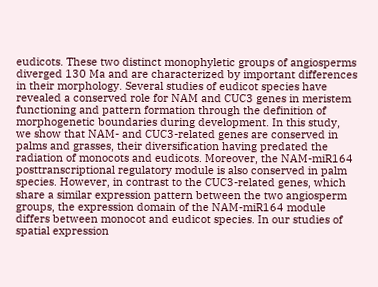eudicots. These two distinct monophyletic groups of angiosperms diverged 130 Ma and are characterized by important differences in their morphology. Several studies of eudicot species have revealed a conserved role for NAM and CUC3 genes in meristem functioning and pattern formation through the definition of morphogenetic boundaries during development. In this study, we show that NAM- and CUC3-related genes are conserved in palms and grasses, their diversification having predated the radiation of monocots and eudicots. Moreover, the NAM-miR164 posttranscriptional regulatory module is also conserved in palm species. However, in contrast to the CUC3-related genes, which share a similar expression pattern between the two angiosperm groups, the expression domain of the NAM-miR164 module differs between monocot and eudicot species. In our studies of spatial expression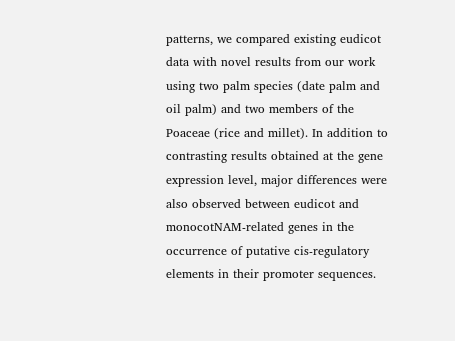patterns, we compared existing eudicot data with novel results from our work using two palm species (date palm and oil palm) and two members of the Poaceae (rice and millet). In addition to contrasting results obtained at the gene expression level, major differences were also observed between eudicot and monocotNAM-related genes in the occurrence of putative cis-regulatory elements in their promoter sequences.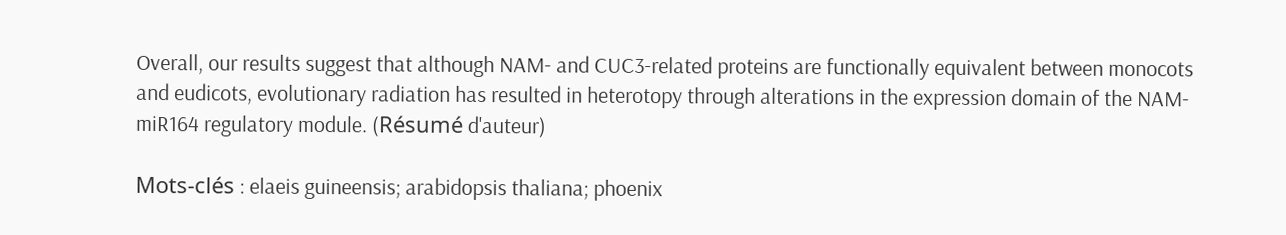Overall, our results suggest that although NAM- and CUC3-related proteins are functionally equivalent between monocots and eudicots, evolutionary radiation has resulted in heterotopy through alterations in the expression domain of the NAM-miR164 regulatory module. (Résumé d'auteur)

Mots-clés : elaeis guineensis; arabidopsis thaliana; phoenix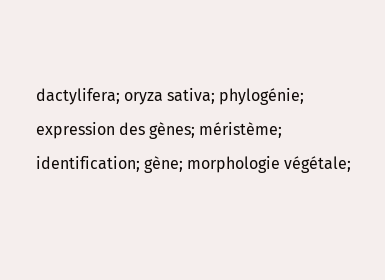dactylifera; oryza sativa; phylogénie; expression des gènes; méristème; identification; gène; morphologie végétale;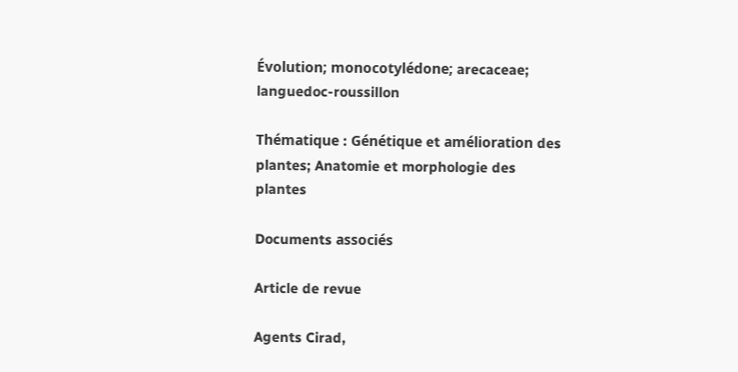Évolution; monocotylédone; arecaceae; languedoc-roussillon

Thématique : Génétique et amélioration des plantes; Anatomie et morphologie des plantes

Documents associés

Article de revue

Agents Cirad,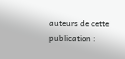auteurs de cette publication :